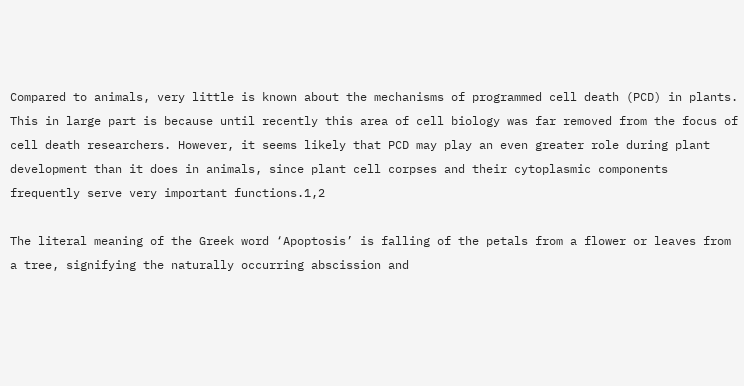Compared to animals, very little is known about the mechanisms of programmed cell death (PCD) in plants. This in large part is because until recently this area of cell biology was far removed from the focus of cell death researchers. However, it seems likely that PCD may play an even greater role during plant development than it does in animals, since plant cell corpses and their cytoplasmic components frequently serve very important functions.1,2

The literal meaning of the Greek word ‘Apoptosis’ is falling of the petals from a flower or leaves from a tree, signifying the naturally occurring abscission and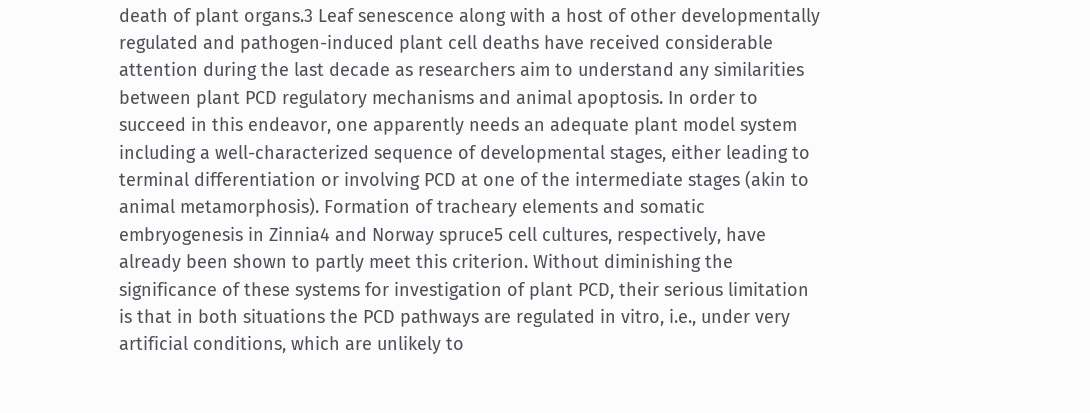death of plant organs.3 Leaf senescence along with a host of other developmentally regulated and pathogen-induced plant cell deaths have received considerable attention during the last decade as researchers aim to understand any similarities between plant PCD regulatory mechanisms and animal apoptosis. In order to succeed in this endeavor, one apparently needs an adequate plant model system including a well-characterized sequence of developmental stages, either leading to terminal differentiation or involving PCD at one of the intermediate stages (akin to animal metamorphosis). Formation of tracheary elements and somatic embryogenesis in Zinnia4 and Norway spruce5 cell cultures, respectively, have already been shown to partly meet this criterion. Without diminishing the significance of these systems for investigation of plant PCD, their serious limitation is that in both situations the PCD pathways are regulated in vitro, i.e., under very artificial conditions, which are unlikely to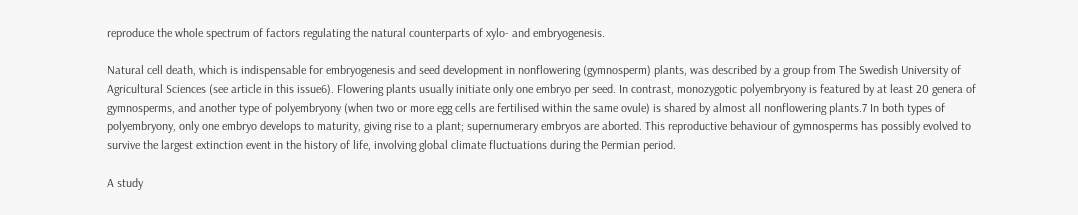reproduce the whole spectrum of factors regulating the natural counterparts of xylo- and embryogenesis.

Natural cell death, which is indispensable for embryogenesis and seed development in nonflowering (gymnosperm) plants, was described by a group from The Swedish University of Agricultural Sciences (see article in this issue6). Flowering plants usually initiate only one embryo per seed. In contrast, monozygotic polyembryony is featured by at least 20 genera of gymnosperms, and another type of polyembryony (when two or more egg cells are fertilised within the same ovule) is shared by almost all nonflowering plants.7 In both types of polyembryony, only one embryo develops to maturity, giving rise to a plant; supernumerary embryos are aborted. This reproductive behaviour of gymnosperms has possibly evolved to survive the largest extinction event in the history of life, involving global climate fluctuations during the Permian period.

A study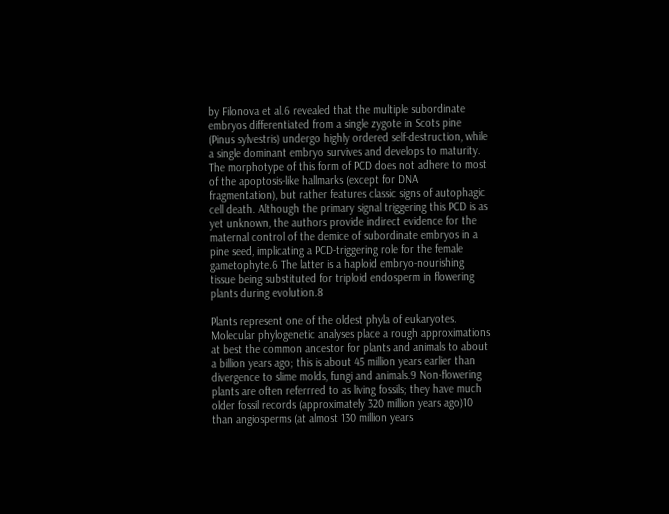by Filonova et al.6 revealed that the multiple subordinate embryos differentiated from a single zygote in Scots pine (Pinus sylvestris) undergo highly ordered self-destruction, while a single dominant embryo survives and develops to maturity. The morphotype of this form of PCD does not adhere to most of the apoptosis-like hallmarks (except for DNA fragmentation), but rather features classic signs of autophagic cell death. Although the primary signal triggering this PCD is as yet unknown, the authors provide indirect evidence for the maternal control of the demice of subordinate embryos in a pine seed, implicating a PCD-triggering role for the female gametophyte.6 The latter is a haploid embryo-nourishing tissue being substituted for triploid endosperm in flowering plants during evolution.8

Plants represent one of the oldest phyla of eukaryotes. Molecular phylogenetic analyses place a rough approximations at best the common ancestor for plants and animals to about a billion years ago; this is about 45 million years earlier than divergence to slime molds, fungi and animals.9 Non-flowering plants are often referrred to as living fossils; they have much older fossil records (approximately 320 million years ago)10 than angiosperms (at almost 130 million years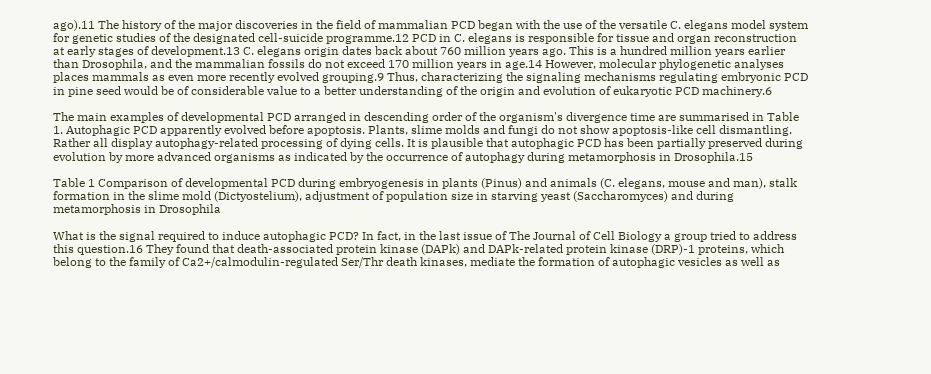ago).11 The history of the major discoveries in the field of mammalian PCD began with the use of the versatile C. elegans model system for genetic studies of the designated cell-suicide programme.12 PCD in C. elegans is responsible for tissue and organ reconstruction at early stages of development.13 C. elegans origin dates back about 760 million years ago. This is a hundred million years earlier than Drosophila, and the mammalian fossils do not exceed 170 million years in age.14 However, molecular phylogenetic analyses places mammals as even more recently evolved grouping.9 Thus, characterizing the signaling mechanisms regulating embryonic PCD in pine seed would be of considerable value to a better understanding of the origin and evolution of eukaryotic PCD machinery.6

The main examples of developmental PCD arranged in descending order of the organism's divergence time are summarised in Table 1. Autophagic PCD apparently evolved before apoptosis. Plants, slime molds and fungi do not show apoptosis-like cell dismantling. Rather all display autophagy-related processing of dying cells. It is plausible that autophagic PCD has been partially preserved during evolution by more advanced organisms as indicated by the occurrence of autophagy during metamorphosis in Drosophila.15

Table 1 Comparison of developmental PCD during embryogenesis in plants (Pinus) and animals (C. elegans, mouse and man), stalk formation in the slime mold (Dictyostelium), adjustment of population size in starving yeast (Saccharomyces) and during metamorphosis in Drosophila

What is the signal required to induce autophagic PCD? In fact, in the last issue of The Journal of Cell Biology a group tried to address this question.16 They found that death-associated protein kinase (DAPk) and DAPk-related protein kinase (DRP)-1 proteins, which belong to the family of Ca2+/calmodulin-regulated Ser/Thr death kinases, mediate the formation of autophagic vesicles as well as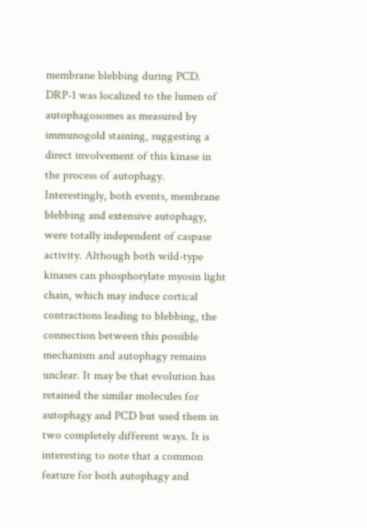membrane blebbing during PCD. DRP-1 was localized to the lumen of autophagosomes as measured by immunogold staining, suggesting a direct involvement of this kinase in the process of autophagy. Interestingly, both events, membrane blebbing and extensive autophagy, were totally independent of caspase activity. Although both wild-type kinases can phosphorylate myosin light chain, which may induce cortical contractions leading to blebbing, the connection between this possible mechanism and autophagy remains unclear. It may be that evolution has retained the similar molecules for autophagy and PCD but used them in two completely different ways. It is interesting to note that a common feature for both autophagy and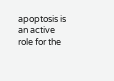apoptosis is an active role for the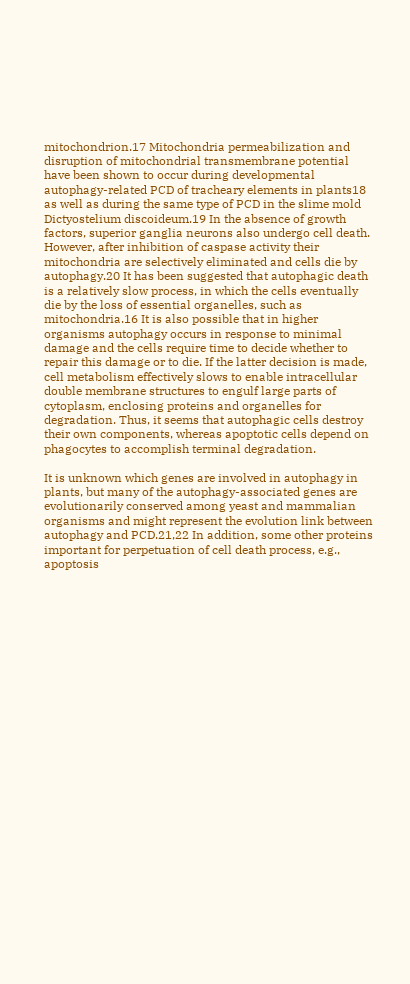mitochondrion.17 Mitochondria permeabilization and disruption of mitochondrial transmembrane potential have been shown to occur during developmental autophagy-related PCD of tracheary elements in plants18 as well as during the same type of PCD in the slime mold Dictyostelium discoideum.19 In the absence of growth factors, superior ganglia neurons also undergo cell death. However, after inhibition of caspase activity their mitochondria are selectively eliminated and cells die by autophagy.20 It has been suggested that autophagic death is a relatively slow process, in which the cells eventually die by the loss of essential organelles, such as mitochondria.16 It is also possible that in higher organisms autophagy occurs in response to minimal damage and the cells require time to decide whether to repair this damage or to die. If the latter decision is made, cell metabolism effectively slows to enable intracellular double membrane structures to engulf large parts of cytoplasm, enclosing proteins and organelles for degradation. Thus, it seems that autophagic cells destroy their own components, whereas apoptotic cells depend on phagocytes to accomplish terminal degradation.

It is unknown which genes are involved in autophagy in plants, but many of the autophagy-associated genes are evolutionarily conserved among yeast and mammalian organisms and might represent the evolution link between autophagy and PCD.21,22 In addition, some other proteins important for perpetuation of cell death process, e.g., apoptosis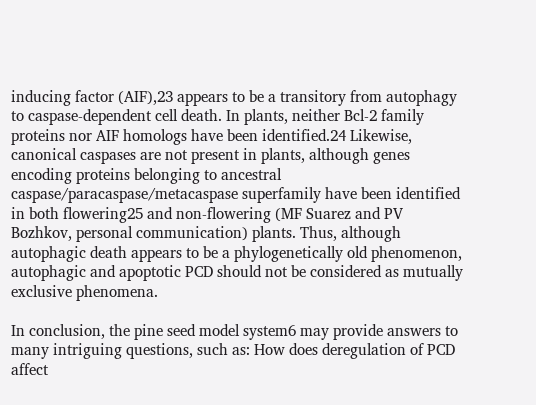inducing factor (AIF),23 appears to be a transitory from autophagy to caspase-dependent cell death. In plants, neither Bcl-2 family proteins nor AIF homologs have been identified.24 Likewise, canonical caspases are not present in plants, although genes encoding proteins belonging to ancestral caspase/paracaspase/metacaspase superfamily have been identified in both flowering25 and non-flowering (MF Suarez and PV Bozhkov, personal communication) plants. Thus, although autophagic death appears to be a phylogenetically old phenomenon, autophagic and apoptotic PCD should not be considered as mutually exclusive phenomena.

In conclusion, the pine seed model system6 may provide answers to many intriguing questions, such as: How does deregulation of PCD affect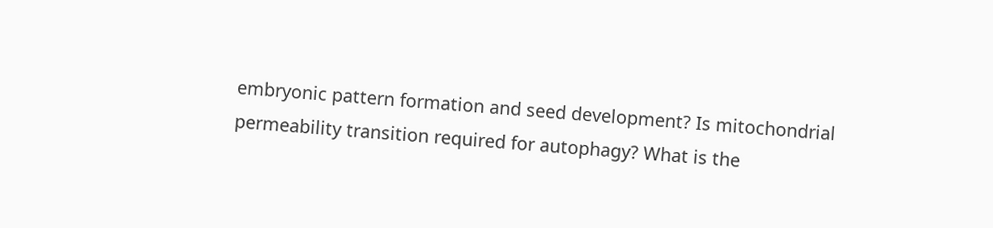embryonic pattern formation and seed development? Is mitochondrial permeability transition required for autophagy? What is the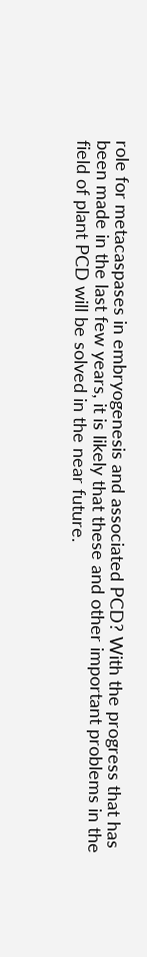role for metacaspases in embryogenesis and associated PCD? With the progress that has been made in the last few years, it is likely that these and other important problems in the field of plant PCD will be solved in the near future.